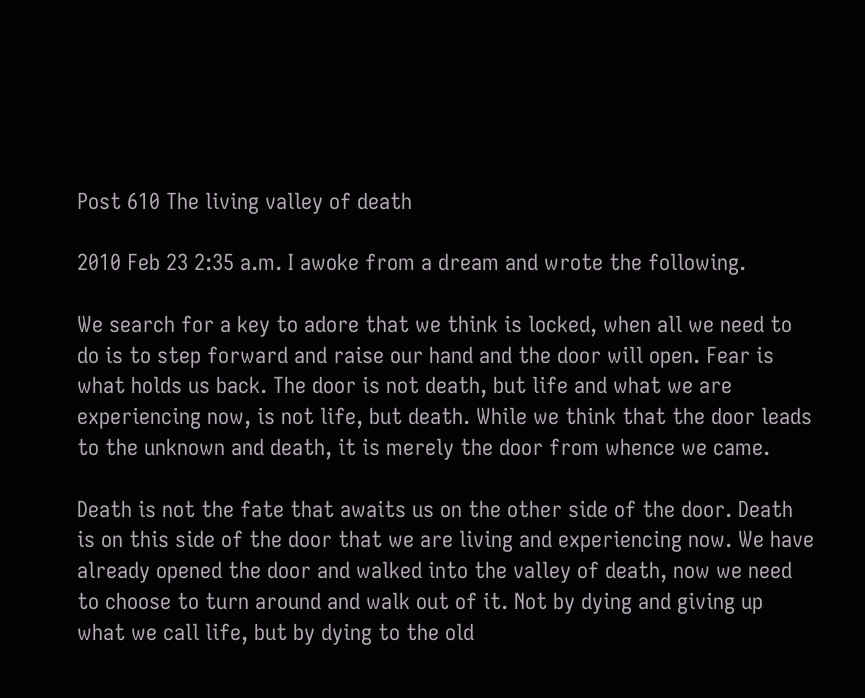Post 610 The living valley of death

2010 Feb 23 2:35 a.m. I awoke from a dream and wrote the following.

We search for a key to adore that we think is locked, when all we need to do is to step forward and raise our hand and the door will open. Fear is what holds us back. The door is not death, but life and what we are experiencing now, is not life, but death. While we think that the door leads to the unknown and death, it is merely the door from whence we came.

Death is not the fate that awaits us on the other side of the door. Death is on this side of the door that we are living and experiencing now. We have already opened the door and walked into the valley of death, now we need to choose to turn around and walk out of it. Not by dying and giving up what we call life, but by dying to the old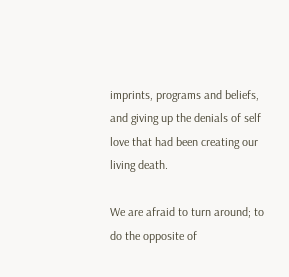imprints, programs and beliefs, and giving up the denials of self love that had been creating our living death.

We are afraid to turn around; to do the opposite of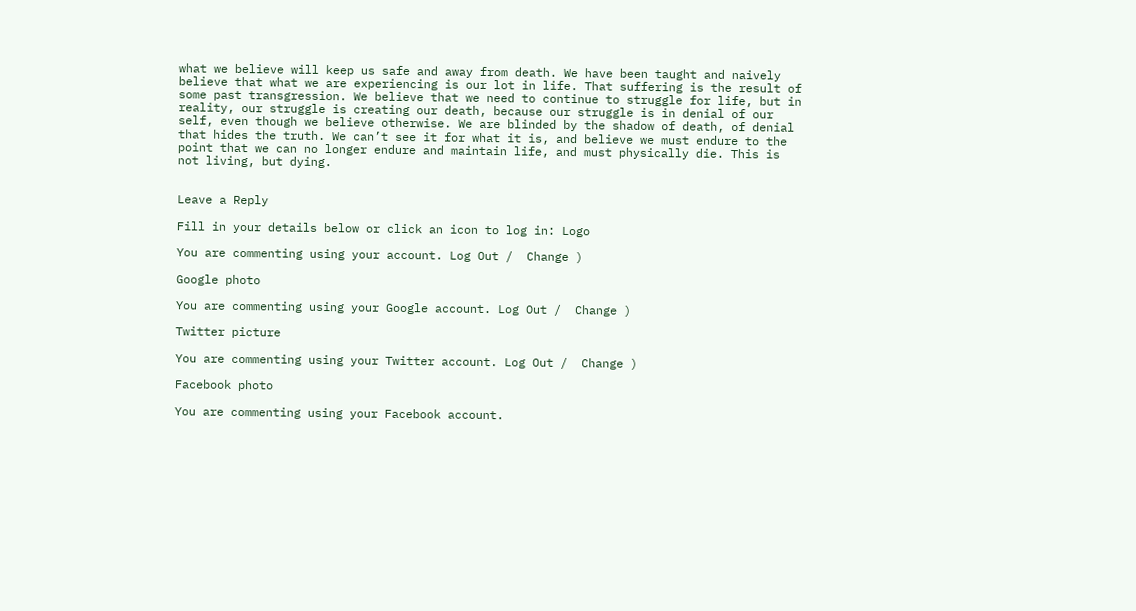what we believe will keep us safe and away from death. We have been taught and naively believe that what we are experiencing is our lot in life. That suffering is the result of some past transgression. We believe that we need to continue to struggle for life, but in reality, our struggle is creating our death, because our struggle is in denial of our self, even though we believe otherwise. We are blinded by the shadow of death, of denial that hides the truth. We can’t see it for what it is, and believe we must endure to the point that we can no longer endure and maintain life, and must physically die. This is not living, but dying.


Leave a Reply

Fill in your details below or click an icon to log in: Logo

You are commenting using your account. Log Out /  Change )

Google photo

You are commenting using your Google account. Log Out /  Change )

Twitter picture

You are commenting using your Twitter account. Log Out /  Change )

Facebook photo

You are commenting using your Facebook account.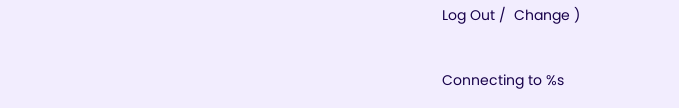Log Out /  Change )

Connecting to %s